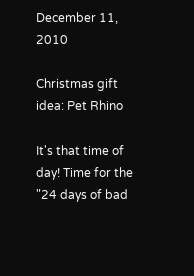December 11, 2010

Christmas gift idea: Pet Rhino

It's that time of day! Time for the "24 days of bad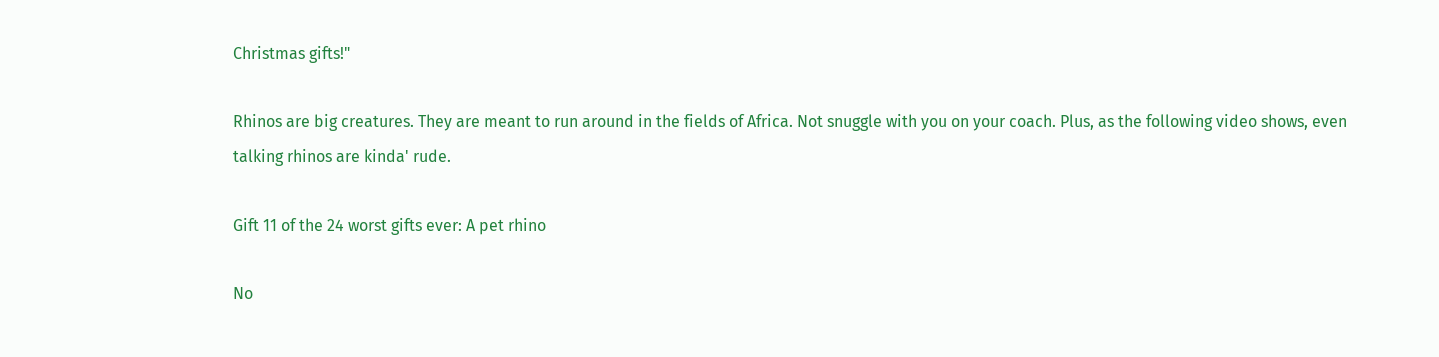Christmas gifts!"

Rhinos are big creatures. They are meant to run around in the fields of Africa. Not snuggle with you on your coach. Plus, as the following video shows, even talking rhinos are kinda' rude.

Gift 11 of the 24 worst gifts ever: A pet rhino

No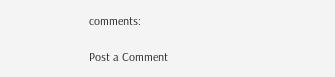comments:

Post a Comment